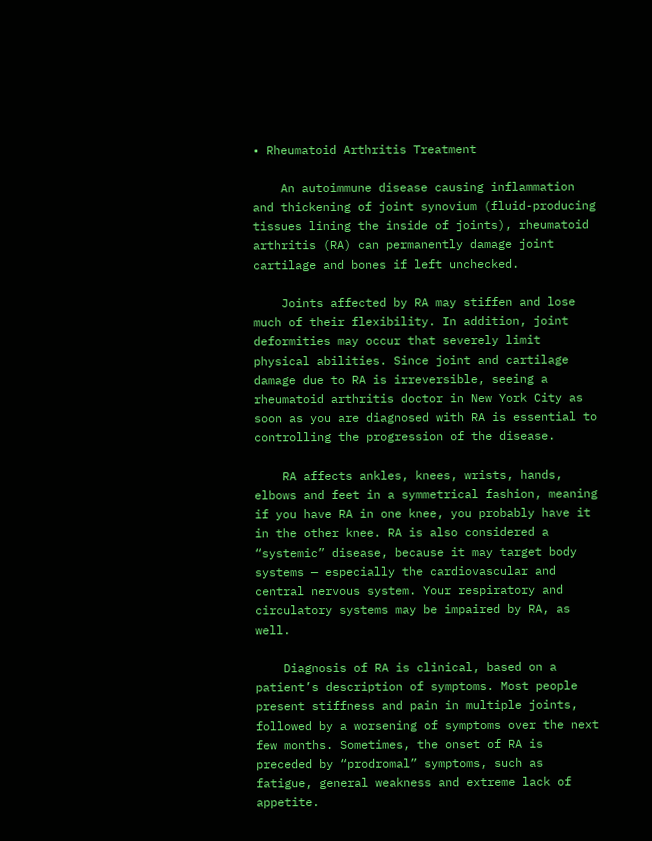• Rheumatoid Arthritis Treatment

    An autoimmune disease causing inflammation and thickening of joint synovium (fluid-producing tissues lining the inside of joints), rheumatoid arthritis (RA) can permanently damage joint cartilage and bones if left unchecked.

    Joints affected by RA may stiffen and lose much of their flexibility. In addition, joint deformities may occur that severely limit physical abilities. Since joint and cartilage damage due to RA is irreversible, seeing a rheumatoid arthritis doctor in New York City as soon as you are diagnosed with RA is essential to controlling the progression of the disease.

    RA affects ankles, knees, wrists, hands, elbows and feet in a symmetrical fashion, meaning if you have RA in one knee, you probably have it in the other knee. RA is also considered a “systemic” disease, because it may target body systems — especially the cardiovascular and central nervous system. Your respiratory and circulatory systems may be impaired by RA, as well.

    Diagnosis of RA is clinical, based on a patient’s description of symptoms. Most people present stiffness and pain in multiple joints, followed by a worsening of symptoms over the next few months. Sometimes, the onset of RA is preceded by “prodromal” symptoms, such as fatigue, general weakness and extreme lack of appetite.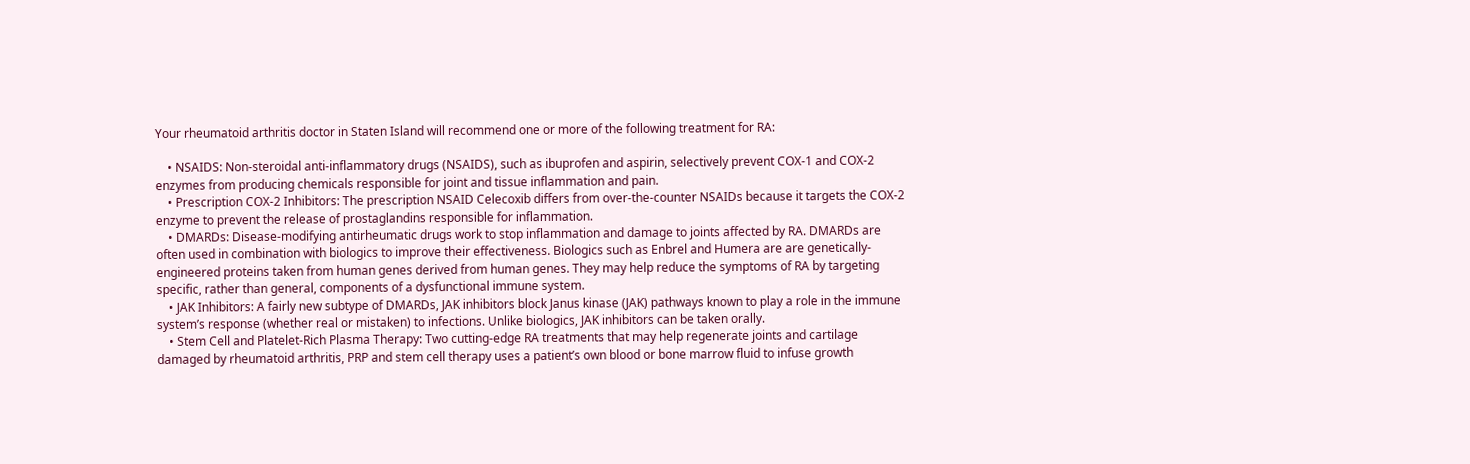Your rheumatoid arthritis doctor in Staten Island will recommend one or more of the following treatment for RA:

    • NSAIDS: Non-steroidal anti-inflammatory drugs (NSAIDS), such as ibuprofen and aspirin, selectively prevent COX-1 and COX-2 enzymes from producing chemicals responsible for joint and tissue inflammation and pain.
    • Prescription COX-2 Inhibitors: The prescription NSAID Celecoxib differs from over-the-counter NSAIDs because it targets the COX-2 enzyme to prevent the release of prostaglandins responsible for inflammation.
    • DMARDs: Disease-modifying antirheumatic drugs work to stop inflammation and damage to joints affected by RA. DMARDs are often used in combination with biologics to improve their effectiveness. Biologics such as Enbrel and Humera are are genetically-engineered proteins taken from human genes derived from human genes. They may help reduce the symptoms of RA by targeting specific, rather than general, components of a dysfunctional immune system.
    • JAK Inhibitors: A fairly new subtype of DMARDs, JAK inhibitors block Janus kinase (JAK) pathways known to play a role in the immune system’s response (whether real or mistaken) to infections. Unlike biologics, JAK inhibitors can be taken orally.
    • Stem Cell and Platelet-Rich Plasma Therapy: Two cutting-edge RA treatments that may help regenerate joints and cartilage damaged by rheumatoid arthritis, PRP and stem cell therapy uses a patient’s own blood or bone marrow fluid to infuse growth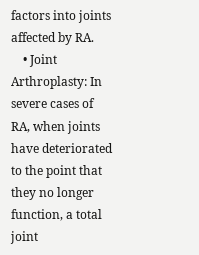factors into joints affected by RA.
    • Joint Arthroplasty: In severe cases of RA, when joints have deteriorated to the point that they no longer function, a total joint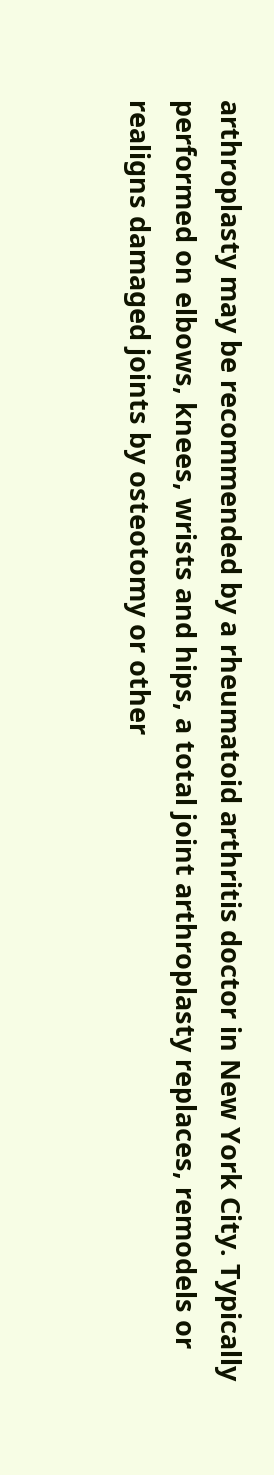arthroplasty may be recommended by a rheumatoid arthritis doctor in New York City. Typically performed on elbows, knees, wrists and hips, a total joint arthroplasty replaces, remodels or realigns damaged joints by osteotomy or other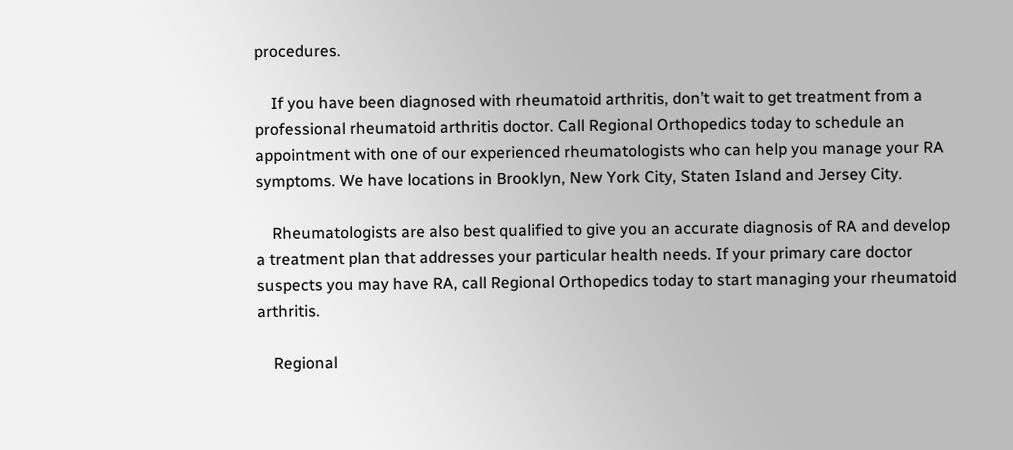procedures.

    If you have been diagnosed with rheumatoid arthritis, don’t wait to get treatment from a professional rheumatoid arthritis doctor. Call Regional Orthopedics today to schedule an appointment with one of our experienced rheumatologists who can help you manage your RA symptoms. We have locations in Brooklyn, New York City, Staten Island and Jersey City.

    Rheumatologists are also best qualified to give you an accurate diagnosis of RA and develop a treatment plan that addresses your particular health needs. If your primary care doctor suspects you may have RA, call Regional Orthopedics today to start managing your rheumatoid arthritis.

    Regional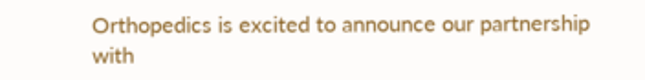Orthopedics is excited to announce our partnership with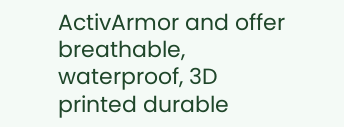ActivArmor and offer breathable, waterproof, 3D printed durable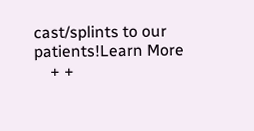cast/splints to our patients!Learn More
    + +